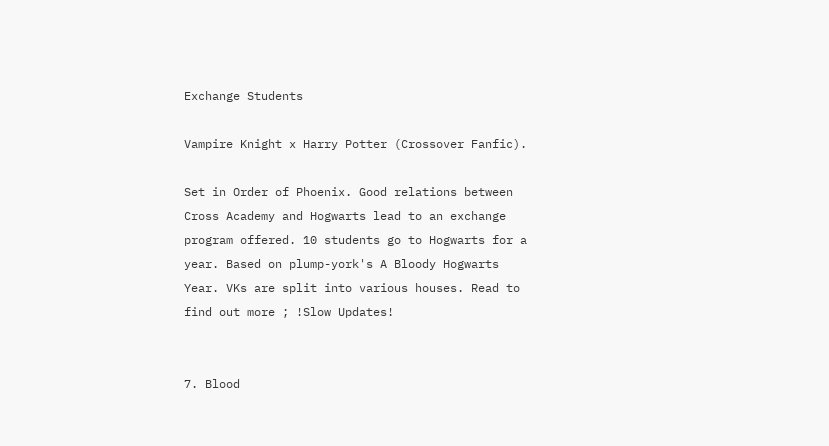Exchange Students

Vampire Knight x Harry Potter (Crossover Fanfic).

Set in Order of Phoenix. Good relations between Cross Academy and Hogwarts lead to an exchange program offered. 10 students go to Hogwarts for a year. Based on plump-york's A Bloody Hogwarts Year. VKs are split into various houses. Read to find out more ; !Slow Updates!


7. Blood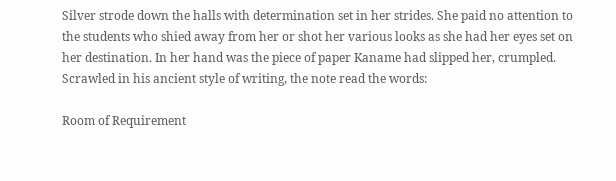Silver strode down the halls with determination set in her strides. She paid no attention to the students who shied away from her or shot her various looks as she had her eyes set on her destination. In her hand was the piece of paper Kaname had slipped her, crumpled. Scrawled in his ancient style of writing, the note read the words:

Room of Requirement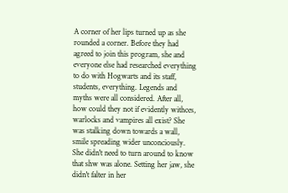A corner of her lips turned up as she rounded a corner. Before they had agreed to join this program, she and everyone else had researched everything to do with Hogwarts and its staff, students, everything. Legends and myths were all considered. After all, how could they not if evidently withces, warlocks and vampires all exist? She was stalking down towards a wall, smile spreading wider unconciously. She didn't need to turn around to know that shw was alone. Setting her jaw, she didn't falter in her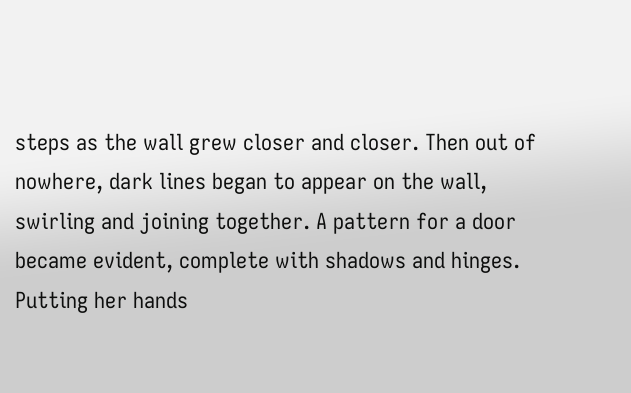steps as the wall grew closer and closer. Then out of nowhere, dark lines began to appear on the wall, swirling and joining together. A pattern for a door became evident, complete with shadows and hinges. Putting her hands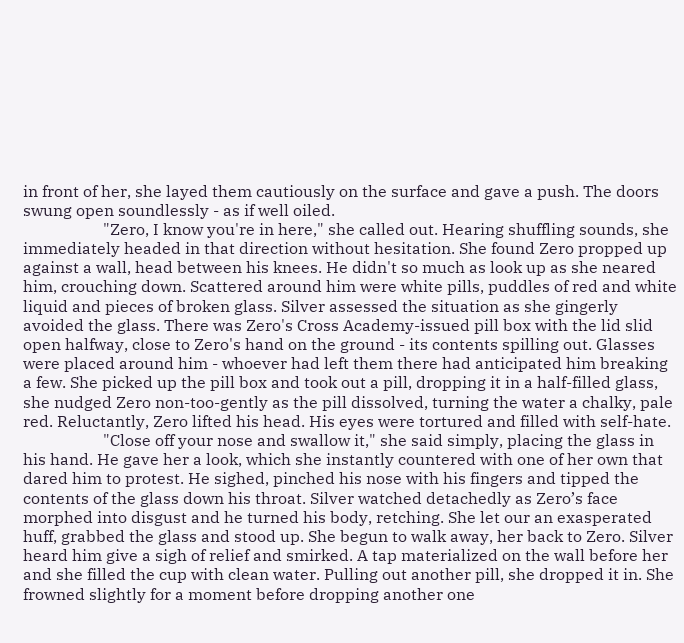in front of her, she layed them cautiously on the surface and gave a push. The doors swung open soundlessly - as if well oiled.
                    "Zero, I know you're in here," she called out. Hearing shuffling sounds, she immediately headed in that direction without hesitation. She found Zero propped up against a wall, head between his knees. He didn't so much as look up as she neared him, crouching down. Scattered around him were white pills, puddles of red and white liquid and pieces of broken glass. Silver assessed the situation as she gingerly avoided the glass. There was Zero's Cross Academy-issued pill box with the lid slid open halfway, close to Zero's hand on the ground - its contents spilling out. Glasses were placed around him - whoever had left them there had anticipated him breaking a few. She picked up the pill box and took out a pill, dropping it in a half-filled glass, she nudged Zero non-too-gently as the pill dissolved, turning the water a chalky, pale red. Reluctantly, Zero lifted his head. His eyes were tortured and filled with self-hate.
                    "Close off your nose and swallow it," she said simply, placing the glass in his hand. He gave her a look, which she instantly countered with one of her own that dared him to protest. He sighed, pinched his nose with his fingers and tipped the contents of the glass down his throat. Silver watched detachedly as Zero’s face morphed into disgust and he turned his body, retching. She let our an exasperated huff, grabbed the glass and stood up. She begun to walk away, her back to Zero. Silver heard him give a sigh of relief and smirked. A tap materialized on the wall before her and she filled the cup with clean water. Pulling out another pill, she dropped it in. She frowned slightly for a moment before dropping another one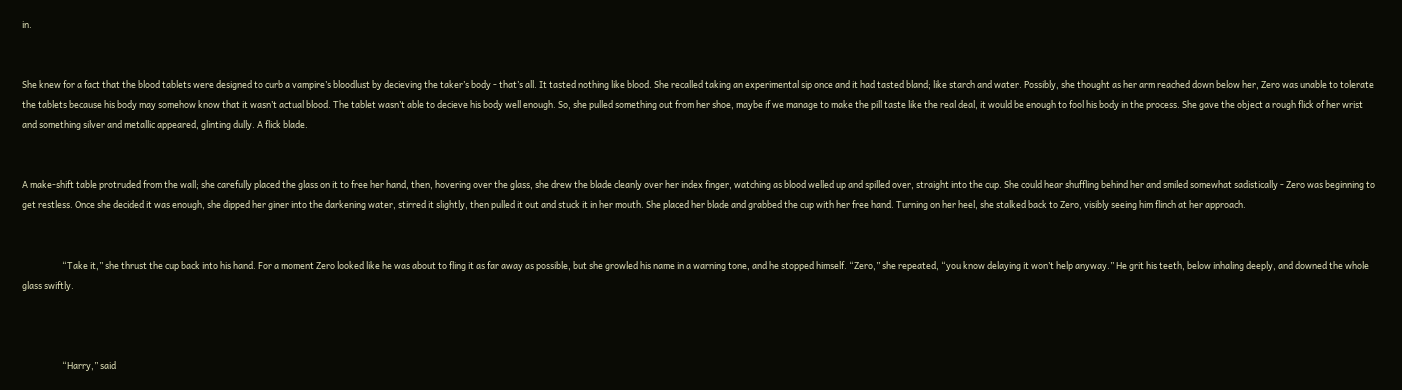in.


She knew for a fact that the blood tablets were designed to curb a vampire’s bloodlust by decieving the taker’s body - that’s all. It tasted nothing like blood. She recalled taking an experimental sip once and it had tasted bland; like starch and water. Possibly, she thought as her arm reached down below her, Zero was unable to tolerate the tablets because his body may somehow know that it wasn’t actual blood. The tablet wasn’t able to decieve his body well enough. So, she pulled something out from her shoe, maybe if we manage to make the pill taste like the real deal, it would be enough to fool his body in the process. She gave the object a rough flick of her wrist and something silver and metallic appeared, glinting dully. A flick blade.


A make-shift table protruded from the wall; she carefully placed the glass on it to free her hand, then, hovering over the glass, she drew the blade cleanly over her index finger, watching as blood welled up and spilled over, straight into the cup. She could hear shuffling behind her and smiled somewhat sadistically - Zero was beginning to get restless. Once she decided it was enough, she dipped her giner into the darkening water, stirred it slightly, then pulled it out and stuck it in her mouth. She placed her blade and grabbed the cup with her free hand. Turning on her heel, she stalked back to Zero, visibly seeing him flinch at her approach.


                    “Take it,” she thrust the cup back into his hand. For a moment Zero looked like he was about to fling it as far away as possible, but she growled his name in a warning tone, and he stopped himself. “Zero,” she repeated, “you know delaying it won’t help anyway.” He grit his teeth, below inhaling deeply, and downed the whole glass swiftly.



                    “Harry,” said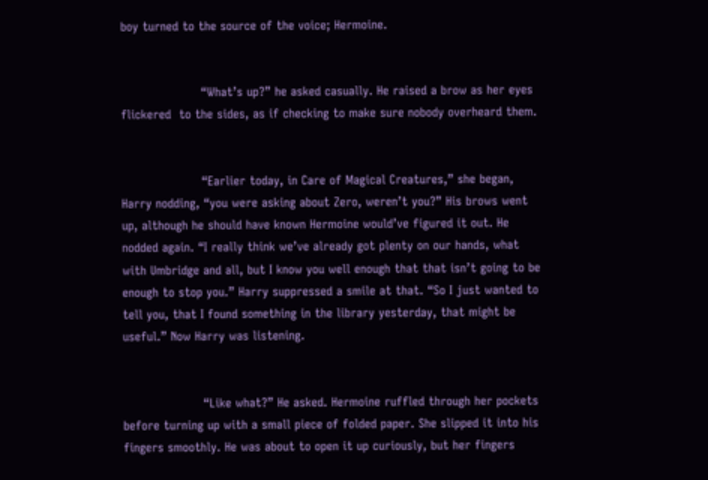boy turned to the source of the voice; Hermoine.


                    “What’s up?” he asked casually. He raised a brow as her eyes flickered  to the sides, as if checking to make sure nobody overheard them.


                    “Earlier today, in Care of Magical Creatures,” she began, Harry nodding, “you were asking about Zero, weren’t you?” His brows went up, although he should have known Hermoine would’ve figured it out. He nodded again. “I really think we’ve already got plenty on our hands, what with Umbridge and all, but I know you well enough that that isn’t going to be enough to stop you.” Harry suppressed a smile at that. “So I just wanted to tell you, that I found something in the library yesterday, that might be useful.” Now Harry was listening.


                    “Like what?” He asked. Hermoine ruffled through her pockets before turning up with a small piece of folded paper. She slipped it into his fingers smoothly. He was about to open it up curiously, but her fingers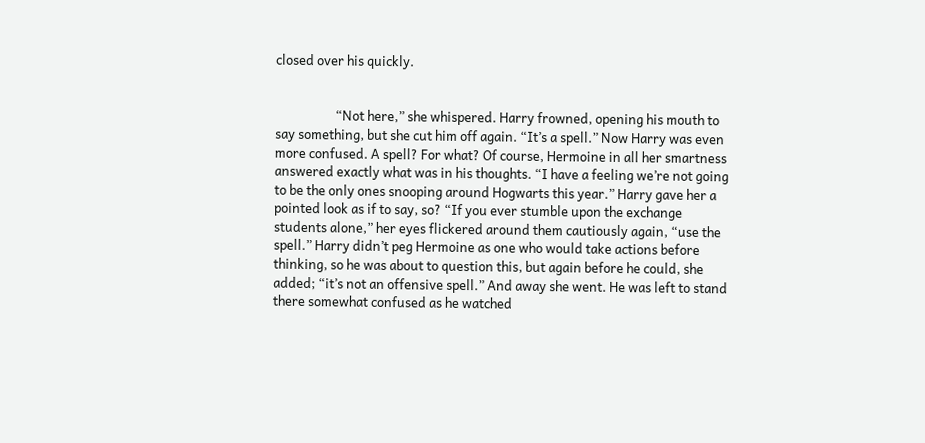closed over his quickly.


                    “Not here,” she whispered. Harry frowned, opening his mouth to say something, but she cut him off again. “It’s a spell.” Now Harry was even more confused. A spell? For what? Of course, Hermoine in all her smartness answered exactly what was in his thoughts. “I have a feeling we’re not going to be the only ones snooping around Hogwarts this year.” Harry gave her a pointed look as if to say, so? “If you ever stumble upon the exchange students alone,” her eyes flickered around them cautiously again, “use the spell.” Harry didn’t peg Hermoine as one who would take actions before thinking, so he was about to question this, but again before he could, she added; “it’s not an offensive spell.” And away she went. He was left to stand there somewhat confused as he watched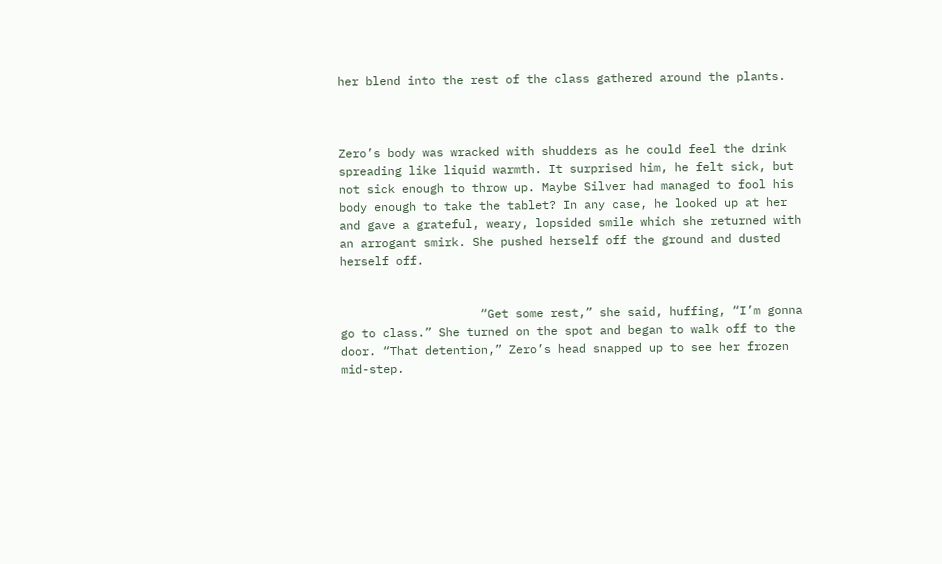her blend into the rest of the class gathered around the plants.



Zero’s body was wracked with shudders as he could feel the drink spreading like liquid warmth. It surprised him, he felt sick, but not sick enough to throw up. Maybe Silver had managed to fool his body enough to take the tablet? In any case, he looked up at her and gave a grateful, weary, lopsided smile which she returned with an arrogant smirk. She pushed herself off the ground and dusted herself off.


                    “Get some rest,” she said, huffing, “I’m gonna go to class.” She turned on the spot and began to walk off to the door. “That detention,” Zero’s head snapped up to see her frozen mid-step.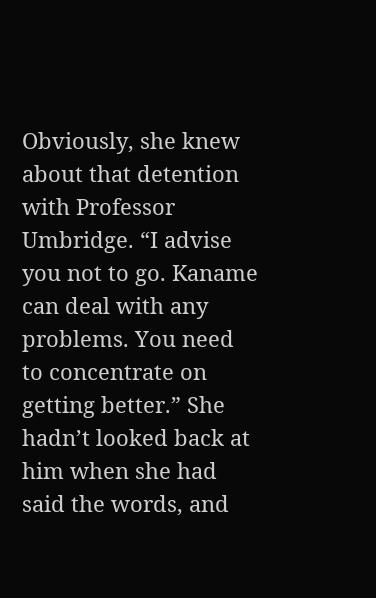Obviously, she knew about that detention with Professor Umbridge. “I advise you not to go. Kaname can deal with any problems. You need to concentrate on getting better.” She hadn’t looked back at him when she had said the words, and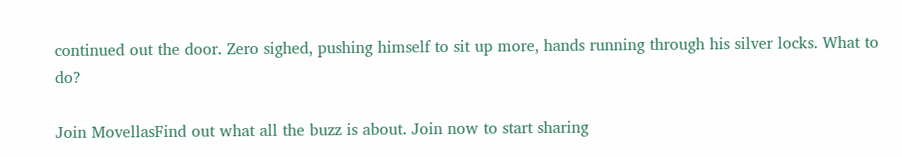continued out the door. Zero sighed, pushing himself to sit up more, hands running through his silver locks. What to do?

Join MovellasFind out what all the buzz is about. Join now to start sharing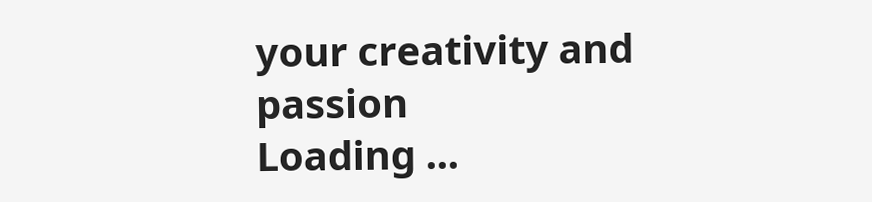your creativity and passion
Loading ...